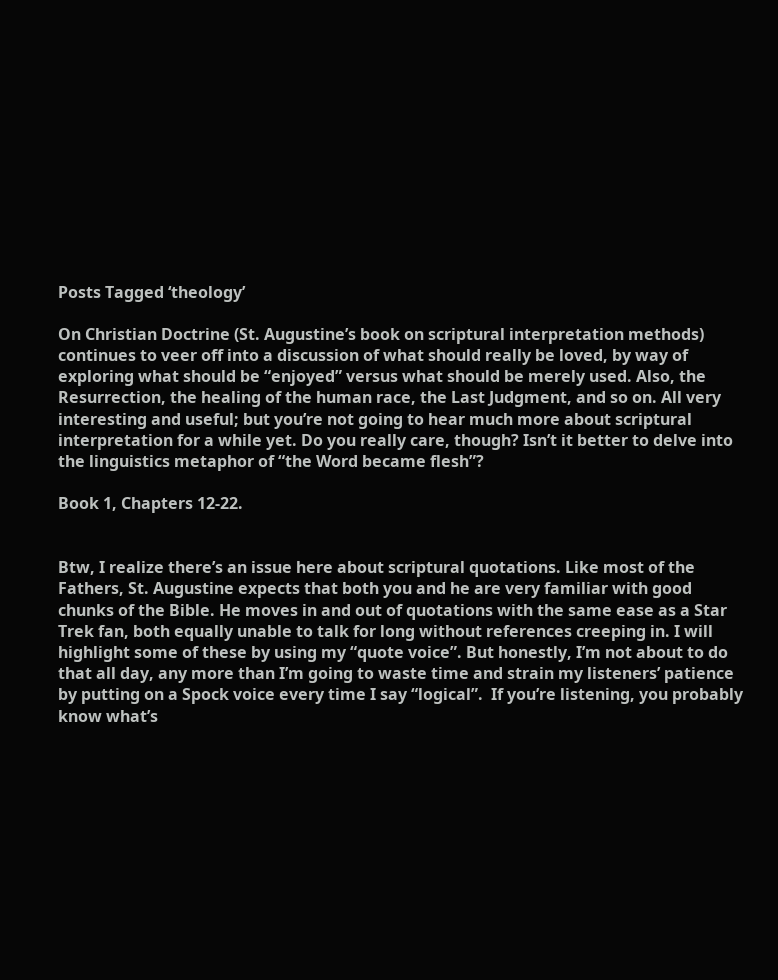Posts Tagged ‘theology’

On Christian Doctrine (St. Augustine’s book on scriptural interpretation methods) continues to veer off into a discussion of what should really be loved, by way of exploring what should be “enjoyed” versus what should be merely used. Also, the Resurrection, the healing of the human race, the Last Judgment, and so on. All very interesting and useful; but you’re not going to hear much more about scriptural interpretation for a while yet. Do you really care, though? Isn’t it better to delve into the linguistics metaphor of “the Word became flesh”?

Book 1, Chapters 12-22.


Btw, I realize there’s an issue here about scriptural quotations. Like most of the Fathers, St. Augustine expects that both you and he are very familiar with good chunks of the Bible. He moves in and out of quotations with the same ease as a Star Trek fan, both equally unable to talk for long without references creeping in. I will highlight some of these by using my “quote voice”. But honestly, I’m not about to do that all day, any more than I’m going to waste time and strain my listeners’ patience by putting on a Spock voice every time I say “logical”.  If you’re listening, you probably know what’s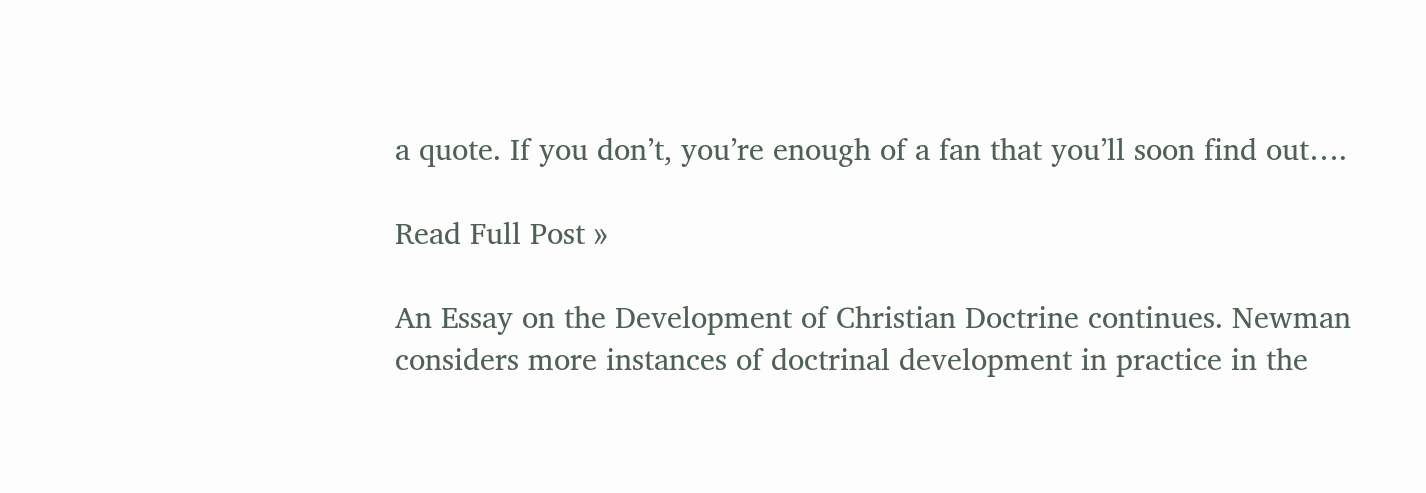a quote. If you don’t, you’re enough of a fan that you’ll soon find out….

Read Full Post »

An Essay on the Development of Christian Doctrine continues. Newman considers more instances of doctrinal development in practice in the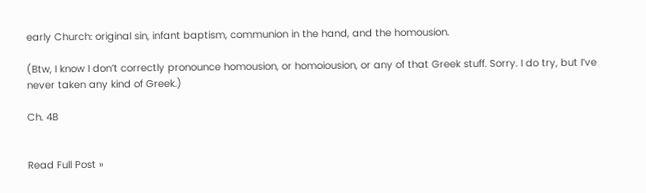early Church: original sin, infant baptism, communion in the hand, and the homousion.

(Btw, I know I don’t correctly pronounce homousion, or homoiousion, or any of that Greek stuff. Sorry. I do try, but I’ve never taken any kind of Greek.)

Ch. 4B


Read Full Post »